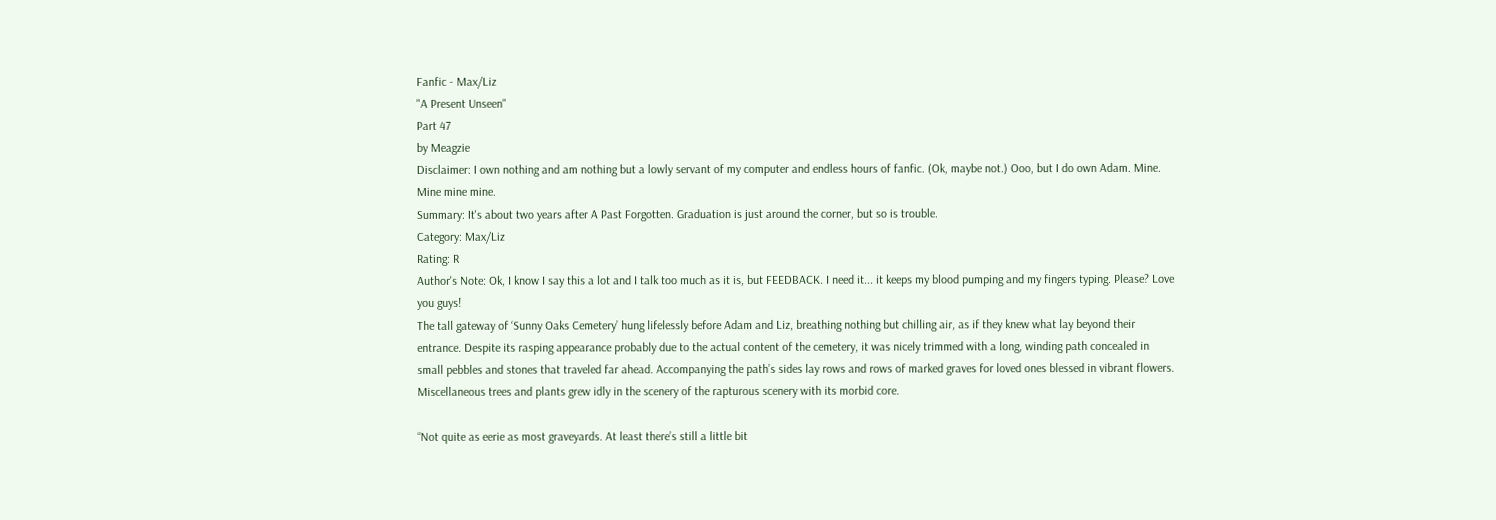Fanfic - Max/Liz
"A Present Unseen"
Part 47
by Meagzie
Disclaimer: I own nothing and am nothing but a lowly servant of my computer and endless hours of fanfic. (Ok, maybe not.) Ooo, but I do own Adam. Mine. Mine mine mine.
Summary: It's about two years after A Past Forgotten. Graduation is just around the corner, but so is trouble.
Category: Max/Liz
Rating: R
Author's Note: Ok, I know I say this a lot and I talk too much as it is, but FEEDBACK. I need it... it keeps my blood pumping and my fingers typing. Please? Love you guys!
The tall gateway of ‘Sunny Oaks Cemetery’ hung lifelessly before Adam and Liz, breathing nothing but chilling air, as if they knew what lay beyond their entrance. Despite its rasping appearance probably due to the actual content of the cemetery, it was nicely trimmed with a long, winding path concealed in small pebbles and stones that traveled far ahead. Accompanying the path’s sides lay rows and rows of marked graves for loved ones blessed in vibrant flowers. Miscellaneous trees and plants grew idly in the scenery of the rapturous scenery with its morbid core.

“Not quite as eerie as most graveyards. At least there’s still a little bit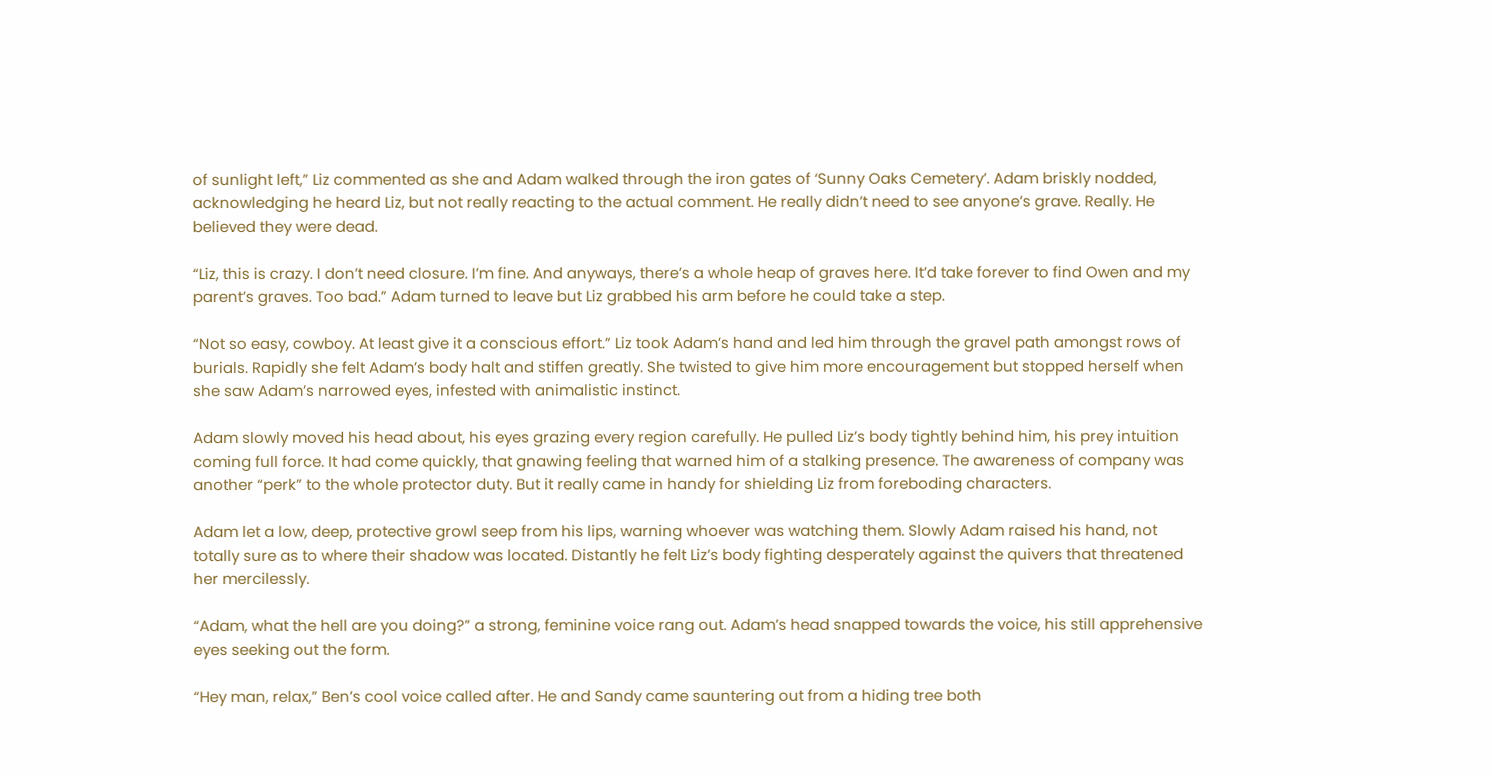of sunlight left,” Liz commented as she and Adam walked through the iron gates of ‘Sunny Oaks Cemetery’. Adam briskly nodded, acknowledging he heard Liz, but not really reacting to the actual comment. He really didn’t need to see anyone’s grave. Really. He believed they were dead.

“Liz, this is crazy. I don’t need closure. I’m fine. And anyways, there’s a whole heap of graves here. It’d take forever to find Owen and my parent’s graves. Too bad.” Adam turned to leave but Liz grabbed his arm before he could take a step.

“Not so easy, cowboy. At least give it a conscious effort.” Liz took Adam’s hand and led him through the gravel path amongst rows of burials. Rapidly she felt Adam’s body halt and stiffen greatly. She twisted to give him more encouragement but stopped herself when she saw Adam’s narrowed eyes, infested with animalistic instinct.

Adam slowly moved his head about, his eyes grazing every region carefully. He pulled Liz’s body tightly behind him, his prey intuition coming full force. It had come quickly, that gnawing feeling that warned him of a stalking presence. The awareness of company was another “perk” to the whole protector duty. But it really came in handy for shielding Liz from foreboding characters.

Adam let a low, deep, protective growl seep from his lips, warning whoever was watching them. Slowly Adam raised his hand, not totally sure as to where their shadow was located. Distantly he felt Liz’s body fighting desperately against the quivers that threatened her mercilessly.

“Adam, what the hell are you doing?” a strong, feminine voice rang out. Adam’s head snapped towards the voice, his still apprehensive eyes seeking out the form.

“Hey man, relax,” Ben’s cool voice called after. He and Sandy came sauntering out from a hiding tree both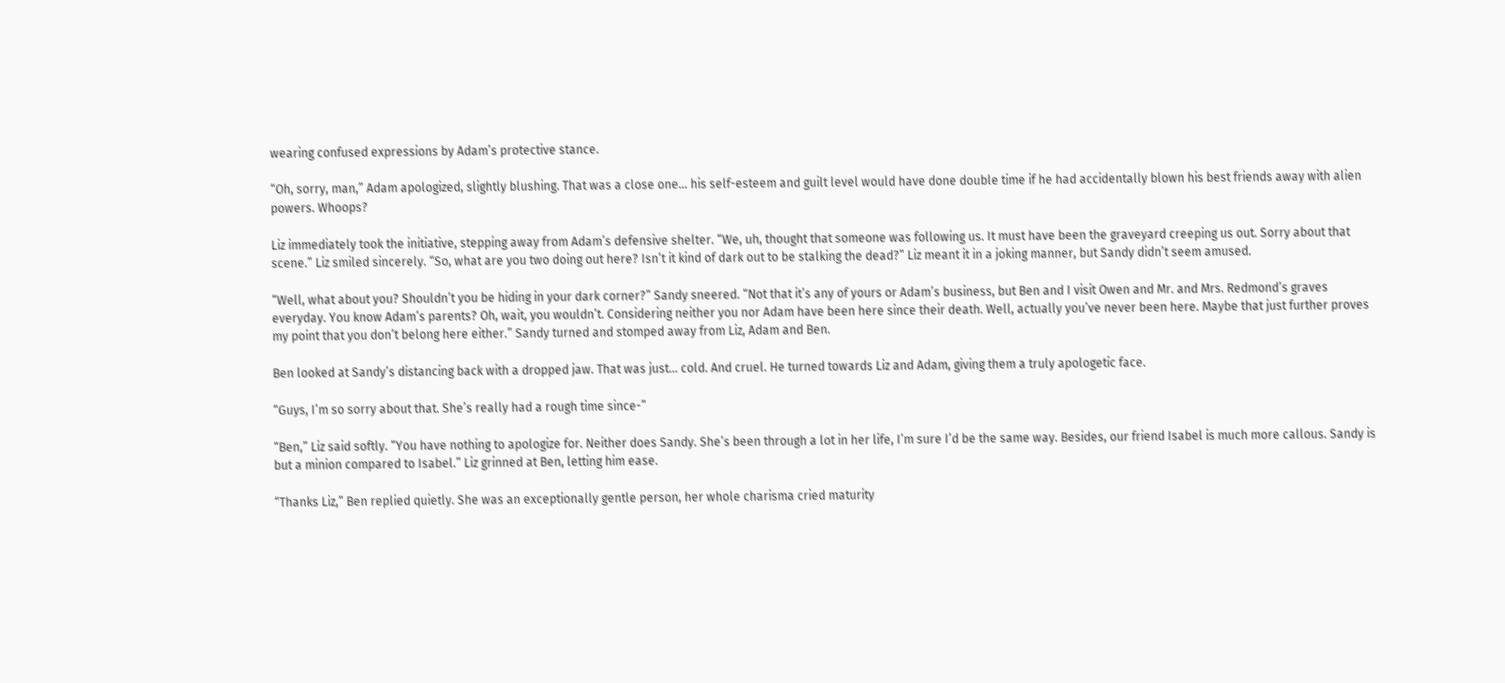wearing confused expressions by Adam’s protective stance.

“Oh, sorry, man,” Adam apologized, slightly blushing. That was a close one… his self-esteem and guilt level would have done double time if he had accidentally blown his best friends away with alien powers. Whoops?

Liz immediately took the initiative, stepping away from Adam’s defensive shelter. “We, uh, thought that someone was following us. It must have been the graveyard creeping us out. Sorry about that scene.” Liz smiled sincerely. “So, what are you two doing out here? Isn’t it kind of dark out to be stalking the dead?” Liz meant it in a joking manner, but Sandy didn’t seem amused.

“Well, what about you? Shouldn’t you be hiding in your dark corner?” Sandy sneered. “Not that it’s any of yours or Adam’s business, but Ben and I visit Owen and Mr. and Mrs. Redmond’s graves everyday. You know Adam’s parents? Oh, wait, you wouldn’t. Considering neither you nor Adam have been here since their death. Well, actually you’ve never been here. Maybe that just further proves my point that you don’t belong here either.” Sandy turned and stomped away from Liz, Adam and Ben.

Ben looked at Sandy’s distancing back with a dropped jaw. That was just… cold. And cruel. He turned towards Liz and Adam, giving them a truly apologetic face.

“Guys, I’m so sorry about that. She’s really had a rough time since-”

“Ben,” Liz said softly. “You have nothing to apologize for. Neither does Sandy. She’s been through a lot in her life, I’m sure I’d be the same way. Besides, our friend Isabel is much more callous. Sandy is but a minion compared to Isabel.” Liz grinned at Ben, letting him ease.

“Thanks Liz,” Ben replied quietly. She was an exceptionally gentle person, her whole charisma cried maturity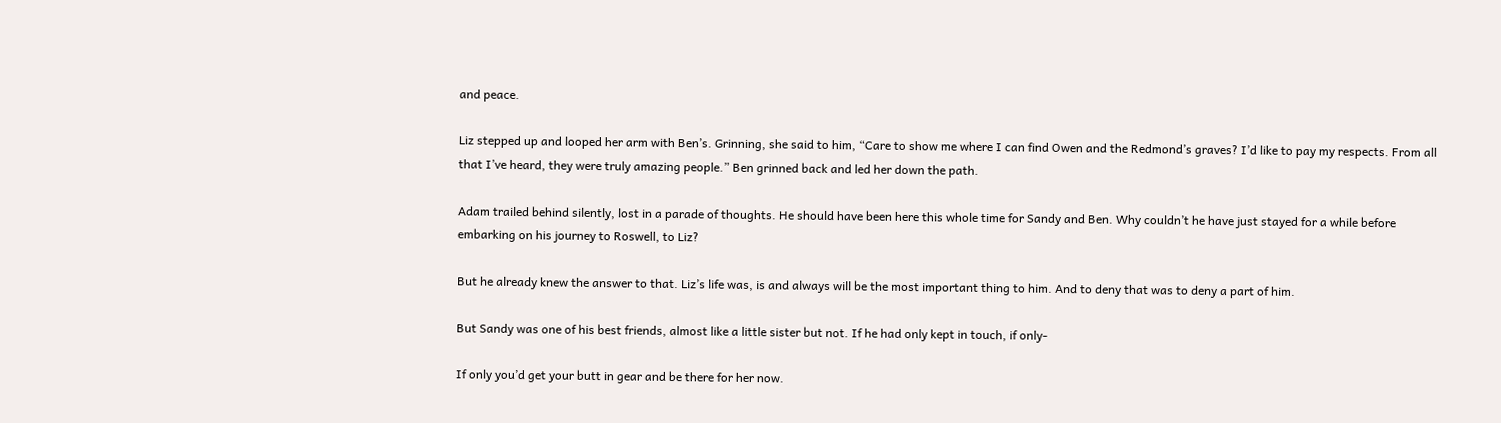and peace.

Liz stepped up and looped her arm with Ben’s. Grinning, she said to him, “Care to show me where I can find Owen and the Redmond’s graves? I’d like to pay my respects. From all that I’ve heard, they were truly amazing people.” Ben grinned back and led her down the path.

Adam trailed behind silently, lost in a parade of thoughts. He should have been here this whole time for Sandy and Ben. Why couldn’t he have just stayed for a while before embarking on his journey to Roswell, to Liz?

But he already knew the answer to that. Liz’s life was, is and always will be the most important thing to him. And to deny that was to deny a part of him.

But Sandy was one of his best friends, almost like a little sister but not. If he had only kept in touch, if only-

If only you’d get your butt in gear and be there for her now.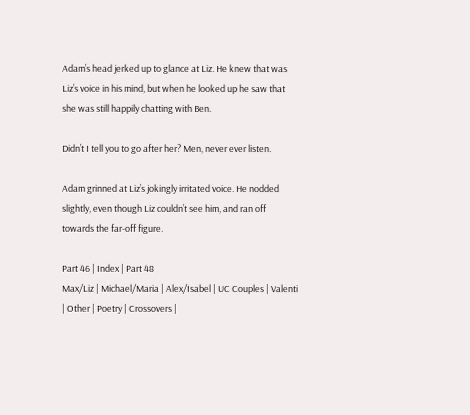Adam’s head jerked up to glance at Liz. He knew that was Liz’s voice in his mind, but when he looked up he saw that she was still happily chatting with Ben.

Didn’t I tell you to go after her? Men, never ever listen.

Adam grinned at Liz’s jokingly irritated voice. He nodded slightly, even though Liz couldn’t see him, and ran off towards the far-off figure.

Part 46 | Index | Part 48
Max/Liz | Michael/Maria | Alex/Isabel | UC Couples | Valenti | Other | Poetry | Crossovers |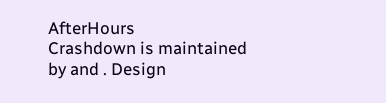AfterHours
Crashdown is maintained by and . Design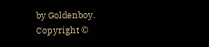by Goldenboy.
Copyright ©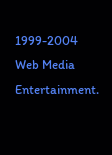1999-2004 Web Media Entertainment.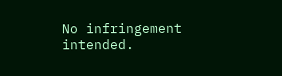No infringement intended.